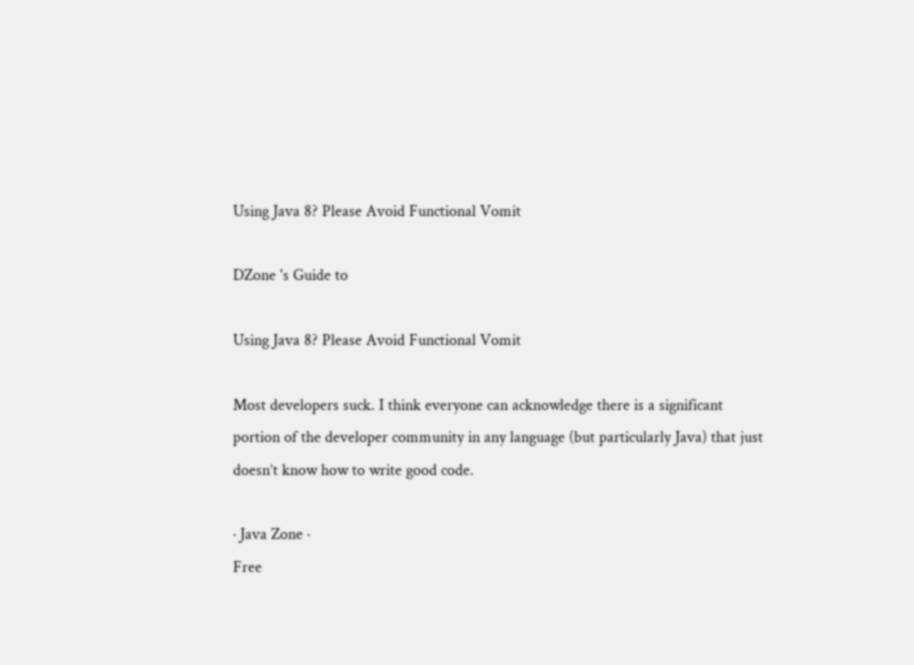Using Java 8? Please Avoid Functional Vomit

DZone 's Guide to

Using Java 8? Please Avoid Functional Vomit

Most developers suck. I think everyone can acknowledge there is a significant portion of the developer community in any language (but particularly Java) that just doesn’t know how to write good code.

· Java Zone ·
Free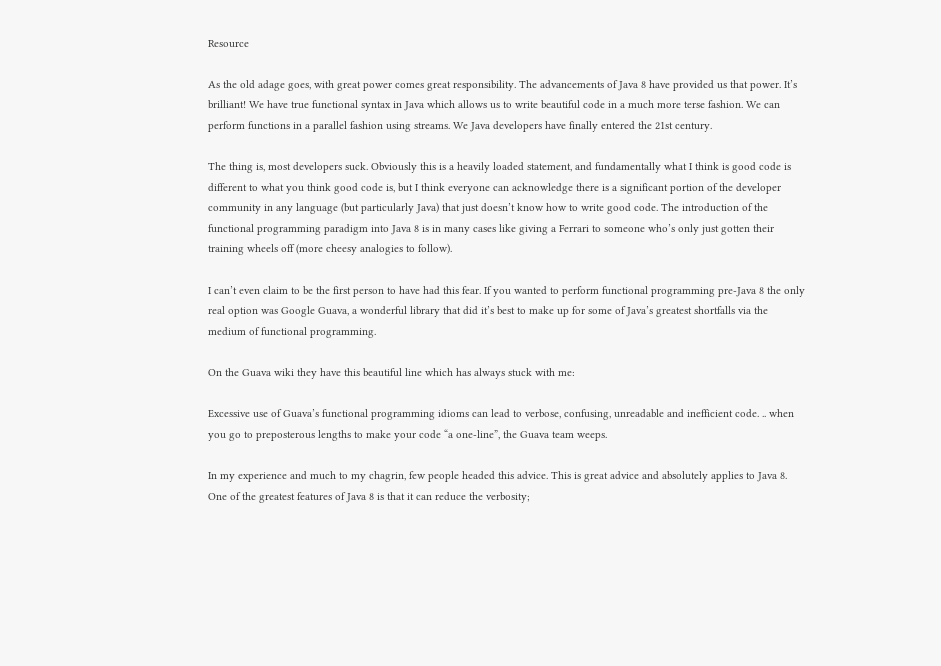Resource

As the old adage goes, with great power comes great responsibility. The advancements of Java 8 have provided us that power. It’s brilliant! We have true functional syntax in Java which allows us to write beautiful code in a much more terse fashion. We can perform functions in a parallel fashion using streams. We Java developers have finally entered the 21st century.

The thing is, most developers suck. Obviously this is a heavily loaded statement, and fundamentally what I think is good code is different to what you think good code is, but I think everyone can acknowledge there is a significant portion of the developer community in any language (but particularly Java) that just doesn’t know how to write good code. The introduction of the functional programming paradigm into Java 8 is in many cases like giving a Ferrari to someone who’s only just gotten their training wheels off (more cheesy analogies to follow).

I can’t even claim to be the first person to have had this fear. If you wanted to perform functional programming pre-Java 8 the only real option was Google Guava, a wonderful library that did it’s best to make up for some of Java’s greatest shortfalls via the medium of functional programming.

On the Guava wiki they have this beautiful line which has always stuck with me:

Excessive use of Guava’s functional programming idioms can lead to verbose, confusing, unreadable and inefficient code. .. when you go to preposterous lengths to make your code “a one-line”, the Guava team weeps.

In my experience and much to my chagrin, few people headed this advice. This is great advice and absolutely applies to Java 8. One of the greatest features of Java 8 is that it can reduce the verbosity;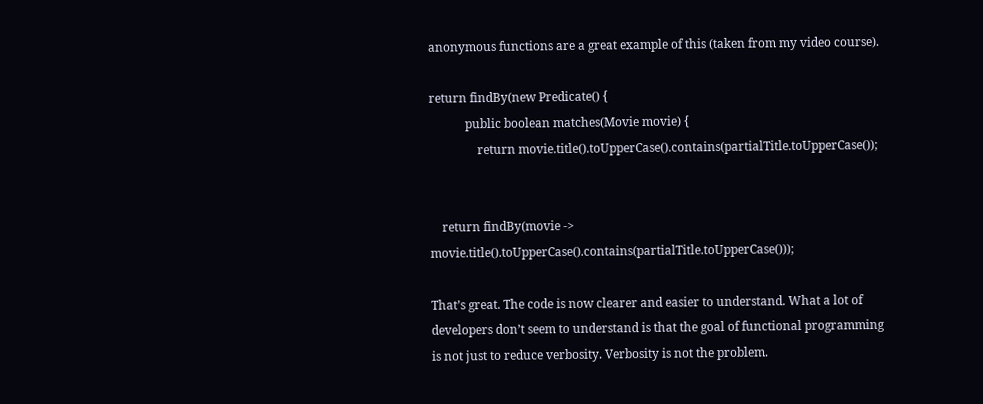anonymous functions are a great example of this (taken from my video course).

return findBy(new Predicate() {
            public boolean matches(Movie movie) {
                return movie.title().toUpperCase().contains(partialTitle.toUpperCase());


    return findBy(movie ->   movie.title().toUpperCase().contains(partialTitle.toUpperCase()));

That’s great. The code is now clearer and easier to understand. What a lot of developers don’t seem to understand is that the goal of functional programming is not just to reduce verbosity. Verbosity is not the problem.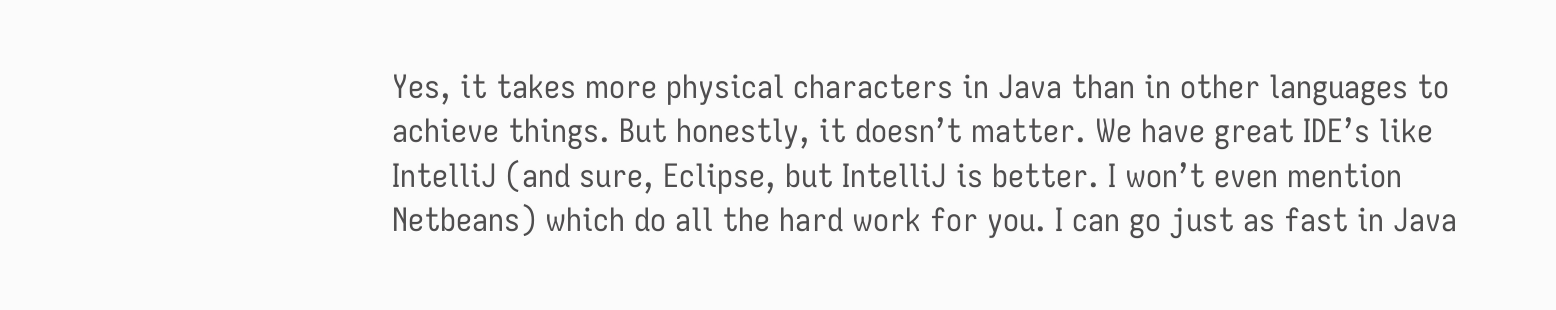Yes, it takes more physical characters in Java than in other languages to achieve things. But honestly, it doesn’t matter. We have great IDE’s like IntelliJ (and sure, Eclipse, but IntelliJ is better. I won’t even mention Netbeans) which do all the hard work for you. I can go just as fast in Java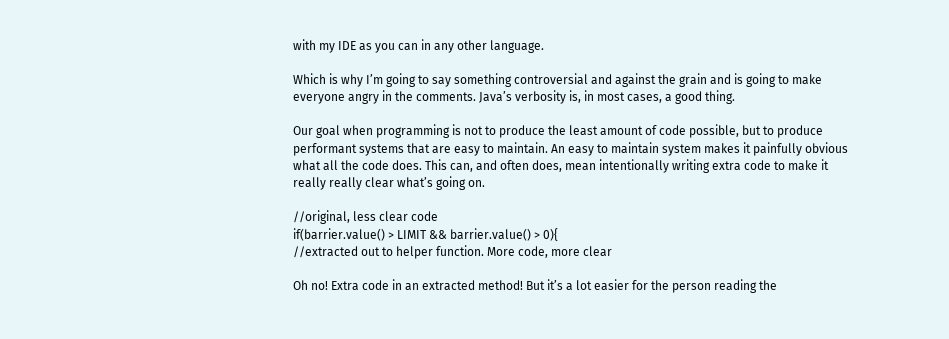with my IDE as you can in any other language.

Which is why I’m going to say something controversial and against the grain and is going to make everyone angry in the comments. Java’s verbosity is, in most cases, a good thing.

Our goal when programming is not to produce the least amount of code possible, but to produce performant systems that are easy to maintain. An easy to maintain system makes it painfully obvious what all the code does. This can, and often does, mean intentionally writing extra code to make it really really clear what’s going on.

//original, less clear code
if(barrier.value() > LIMIT && barrier.value() > 0){
//extracted out to helper function. More code, more clear

Oh no! Extra code in an extracted method! But it’s a lot easier for the person reading the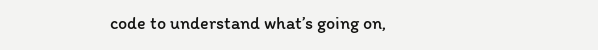code to understand what’s going on,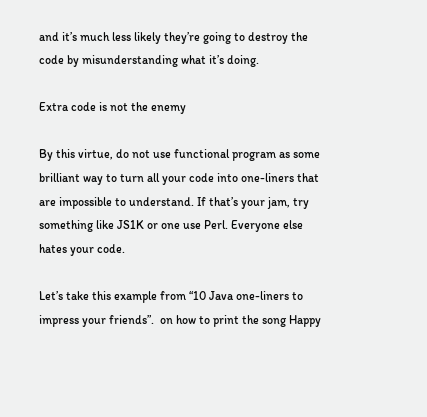and it’s much less likely they’re going to destroy the code by misunderstanding what it’s doing.

Extra code is not the enemy

By this virtue, do not use functional program as some brilliant way to turn all your code into one-liners that are impossible to understand. If that’s your jam, try something like JS1K or one use Perl. Everyone else hates your code.

Let’s take this example from “10 Java one-liners to impress your friends”.  on how to print the song Happy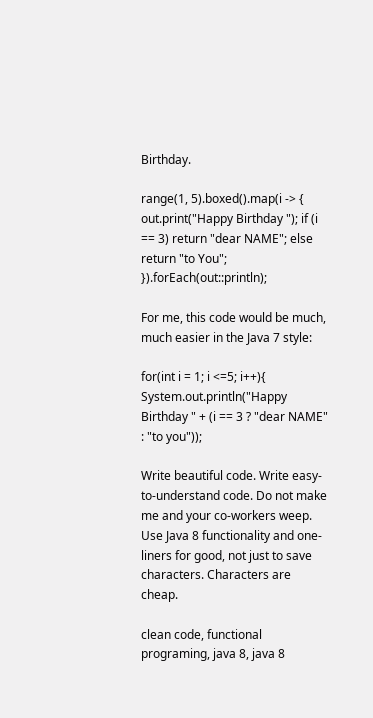Birthday.

range(1, 5).boxed().map(i -> { out.print("Happy Birthday "); if (i == 3) return "dear NAME"; else return "to You"; }).forEach(out::println);

For me, this code would be much, much easier in the Java 7 style:

for(int i = 1; i <=5; i++){
System.out.println("Happy Birthday " + (i == 3 ? "dear NAME" : "to you"));

Write beautiful code. Write easy-to-understand code. Do not make me and your co-workers weep. Use Java 8 functionality and one-liners for good, not just to save characters. Characters are cheap.

clean code, functional programing, java 8, java 8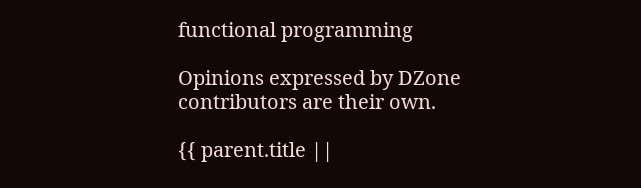functional programming

Opinions expressed by DZone contributors are their own.

{{ parent.title ||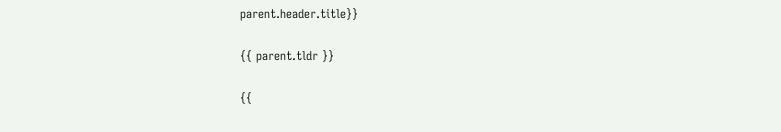parent.header.title}}

{{ parent.tldr }}

{{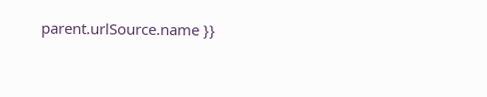parent.urlSource.name }}